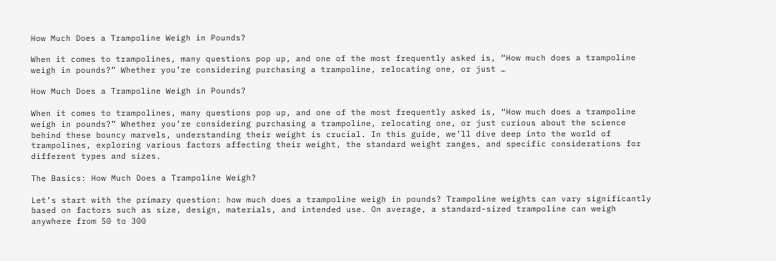How Much Does a Trampoline Weigh in Pounds?

When it comes to trampolines, many questions pop up, and one of the most frequently asked is, “How much does a trampoline weigh in pounds?” Whether you’re considering purchasing a trampoline, relocating one, or just …

How Much Does a Trampoline Weigh in Pounds?

When it comes to trampolines, many questions pop up, and one of the most frequently asked is, “How much does a trampoline weigh in pounds?” Whether you’re considering purchasing a trampoline, relocating one, or just curious about the science behind these bouncy marvels, understanding their weight is crucial. In this guide, we’ll dive deep into the world of trampolines, exploring various factors affecting their weight, the standard weight ranges, and specific considerations for different types and sizes.

The Basics: How Much Does a Trampoline Weigh?

Let’s start with the primary question: how much does a trampoline weigh in pounds? Trampoline weights can vary significantly based on factors such as size, design, materials, and intended use. On average, a standard-sized trampoline can weigh anywhere from 50 to 300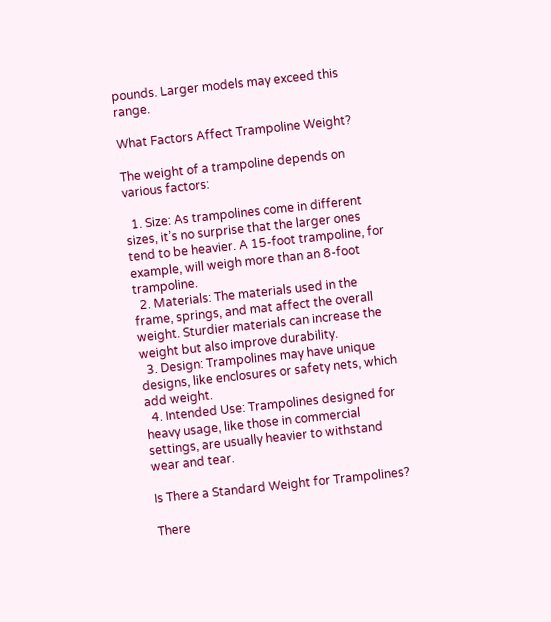pounds. Larger models may exceed this range.

What Factors Affect Trampoline Weight?

The weight of a trampoline depends on various factors:

  1. Size: As trampolines come in different sizes, it’s no surprise that the larger ones tend to be heavier. A 15-foot trampoline, for example, will weigh more than an 8-foot trampoline.
  2. Materials: The materials used in the frame, springs, and mat affect the overall weight. Sturdier materials can increase the weight but also improve durability.
  3. Design: Trampolines may have unique designs, like enclosures or safety nets, which add weight.
  4. Intended Use: Trampolines designed for heavy usage, like those in commercial settings, are usually heavier to withstand wear and tear.

Is There a Standard Weight for Trampolines?

There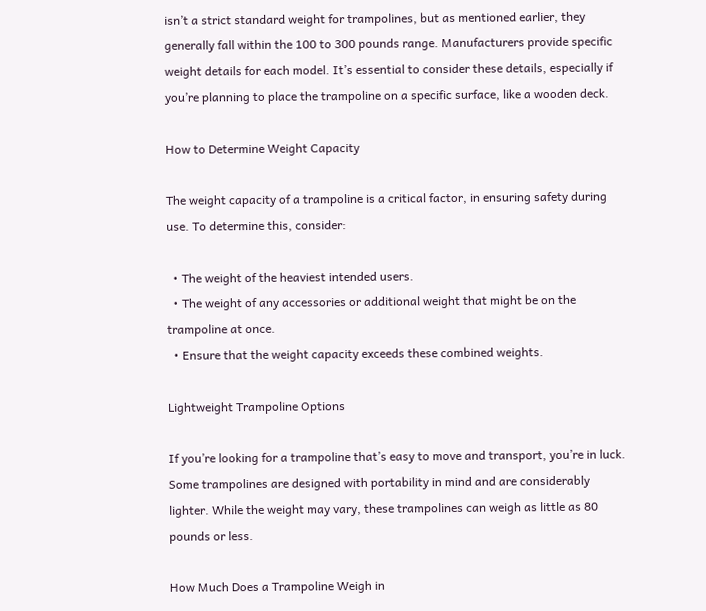isn’t a strict standard weight for trampolines, but as mentioned earlier, they generally fall within the 100 to 300 pounds range. Manufacturers provide specific weight details for each model. It’s essential to consider these details, especially if you’re planning to place the trampoline on a specific surface, like a wooden deck.

How to Determine Weight Capacity

The weight capacity of a trampoline is a critical factor, in ensuring safety during use. To determine this, consider:

  • The weight of the heaviest intended users.
  • The weight of any accessories or additional weight that might be on the trampoline at once.
  • Ensure that the weight capacity exceeds these combined weights.

Lightweight Trampoline Options

If you’re looking for a trampoline that’s easy to move and transport, you’re in luck. Some trampolines are designed with portability in mind and are considerably lighter. While the weight may vary, these trampolines can weigh as little as 80 pounds or less.

How Much Does a Trampoline Weigh in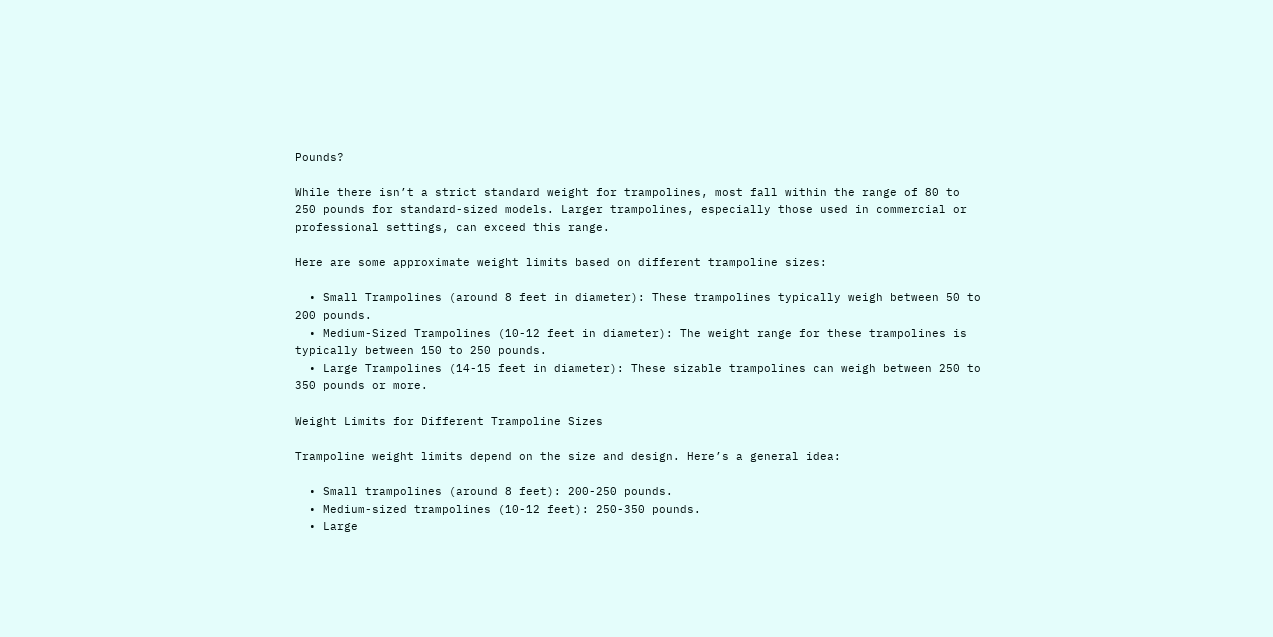Pounds?

While there isn’t a strict standard weight for trampolines, most fall within the range of 80 to 250 pounds for standard-sized models. Larger trampolines, especially those used in commercial or professional settings, can exceed this range.

Here are some approximate weight limits based on different trampoline sizes:

  • Small Trampolines (around 8 feet in diameter): These trampolines typically weigh between 50 to 200 pounds.
  • Medium-Sized Trampolines (10-12 feet in diameter): The weight range for these trampolines is typically between 150 to 250 pounds.
  • Large Trampolines (14-15 feet in diameter): These sizable trampolines can weigh between 250 to 350 pounds or more.

Weight Limits for Different Trampoline Sizes

Trampoline weight limits depend on the size and design. Here’s a general idea:

  • Small trampolines (around 8 feet): 200-250 pounds.
  • Medium-sized trampolines (10-12 feet): 250-350 pounds.
  • Large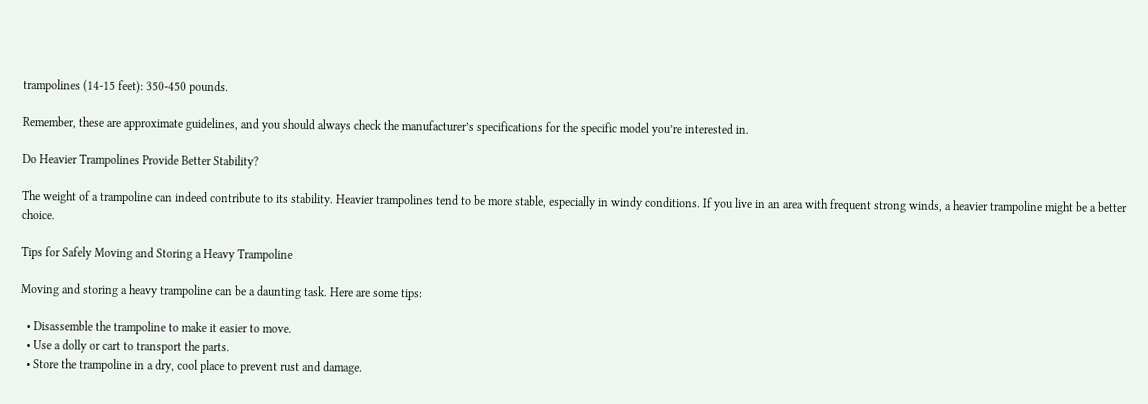trampolines (14-15 feet): 350-450 pounds.

Remember, these are approximate guidelines, and you should always check the manufacturer’s specifications for the specific model you’re interested in.

Do Heavier Trampolines Provide Better Stability?

The weight of a trampoline can indeed contribute to its stability. Heavier trampolines tend to be more stable, especially in windy conditions. If you live in an area with frequent strong winds, a heavier trampoline might be a better choice.

Tips for Safely Moving and Storing a Heavy Trampoline

Moving and storing a heavy trampoline can be a daunting task. Here are some tips:

  • Disassemble the trampoline to make it easier to move.
  • Use a dolly or cart to transport the parts.
  • Store the trampoline in a dry, cool place to prevent rust and damage.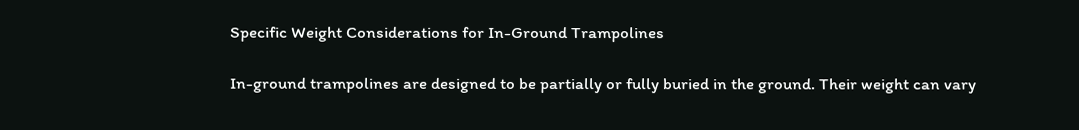Specific Weight Considerations for In-Ground Trampolines

In-ground trampolines are designed to be partially or fully buried in the ground. Their weight can vary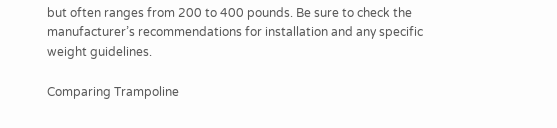but often ranges from 200 to 400 pounds. Be sure to check the manufacturer’s recommendations for installation and any specific weight guidelines.

Comparing Trampoline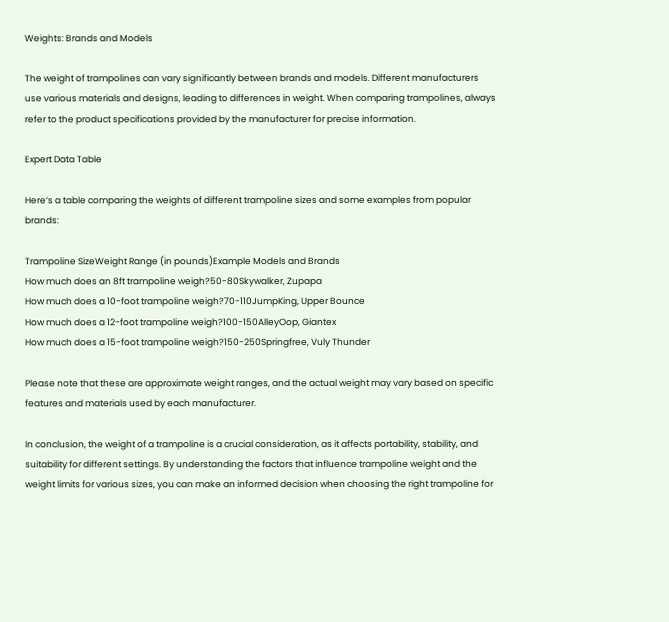Weights: Brands and Models

The weight of trampolines can vary significantly between brands and models. Different manufacturers use various materials and designs, leading to differences in weight. When comparing trampolines, always refer to the product specifications provided by the manufacturer for precise information.

Expert Data Table

Here’s a table comparing the weights of different trampoline sizes and some examples from popular brands:

Trampoline SizeWeight Range (in pounds)Example Models and Brands
How much does an 8ft trampoline weigh?50-80Skywalker, Zupapa
How much does a 10-foot trampoline weigh?70-110JumpKing, Upper Bounce
How much does a 12-foot trampoline weigh?100-150AlleyOop, Giantex
How much does a 15-foot trampoline weigh?150-250Springfree, Vuly Thunder

Please note that these are approximate weight ranges, and the actual weight may vary based on specific features and materials used by each manufacturer.

In conclusion, the weight of a trampoline is a crucial consideration, as it affects portability, stability, and suitability for different settings. By understanding the factors that influence trampoline weight and the weight limits for various sizes, you can make an informed decision when choosing the right trampoline for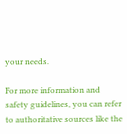your needs.

For more information and safety guidelines, you can refer to authoritative sources like the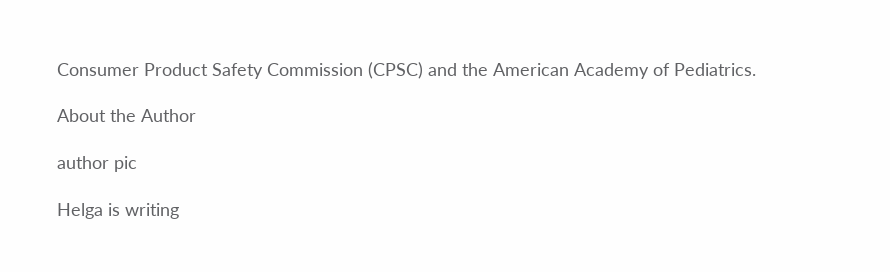Consumer Product Safety Commission (CPSC) and the American Academy of Pediatrics.

About the Author

author pic

Helga is writing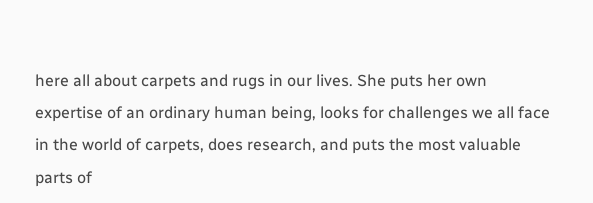here all about carpets and rugs in our lives. She puts her own expertise of an ordinary human being, looks for challenges we all face in the world of carpets, does research, and puts the most valuable parts of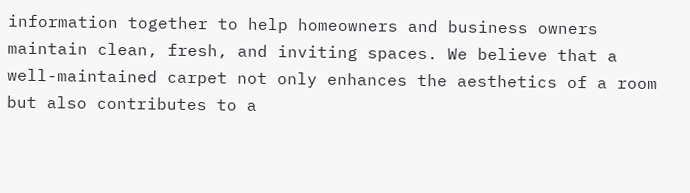information together to help homeowners and business owners maintain clean, fresh, and inviting spaces. We believe that a well-maintained carpet not only enhances the aesthetics of a room but also contributes to a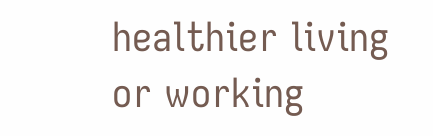healthier living or working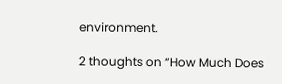environment.

2 thoughts on “How Much Does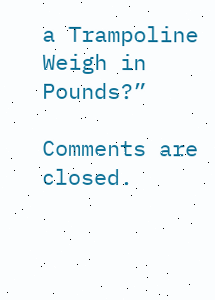a Trampoline Weigh in Pounds?”

Comments are closed.